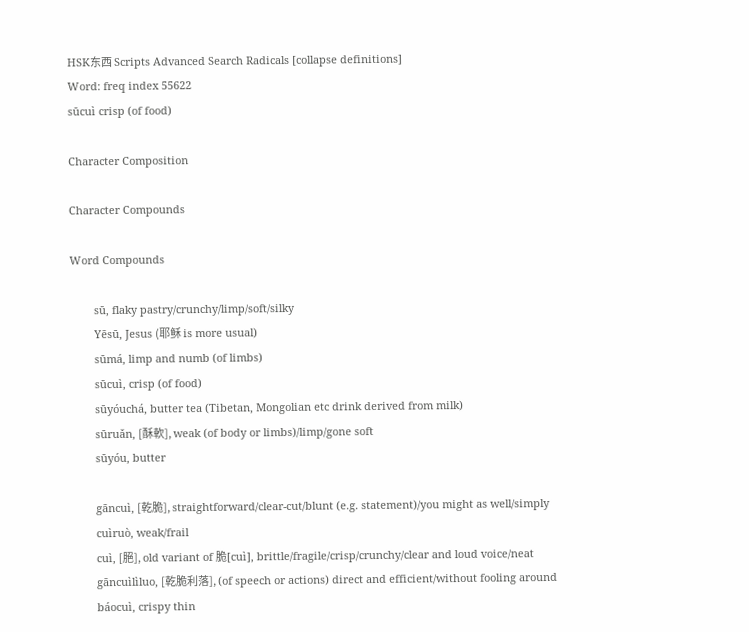HSK东西 Scripts Advanced Search Radicals [collapse definitions]
Word: freq index 55622
sūcuì crisp (of food)

Character Composition

Character Compounds

Word Compounds

        sū, flaky pastry/crunchy/limp/soft/silky
        Yēsū, Jesus (耶稣 is more usual)
        sūmá, limp and numb (of limbs)
        sūcuì, crisp (of food)
        sūyóuchá, butter tea (Tibetan, Mongolian etc drink derived from milk)
        sūruǎn, [酥軟], weak (of body or limbs)/limp/gone soft
        sūyóu, butter

        gāncuì, [乾脆], straightforward/clear-cut/blunt (e.g. statement)/you might as well/simply
        cuìruò, weak/frail
        cuì, [脃], old variant of 脆[cuì], brittle/fragile/crisp/crunchy/clear and loud voice/neat
        gāncuìlìluo, [乾脆利落], (of speech or actions) direct and efficient/without fooling around
        báocuì, crispy thin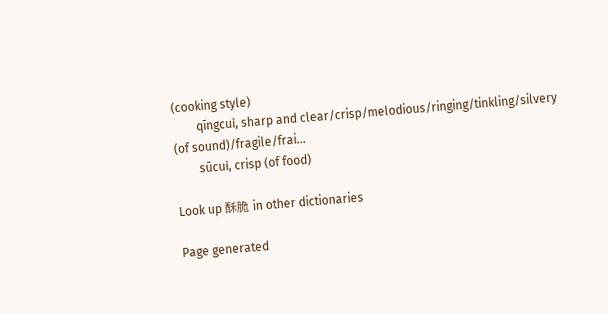(cooking style)
        qīngcuì, sharp and clear/crisp/melodious/ringing/tinkling/silvery (of sound)/fragile/frai...
        sūcuì, crisp (of food)

Look up 酥脆 in other dictionaries

Page generated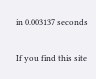in 0.003137 seconds

If you find this site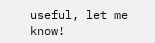useful, let me know!